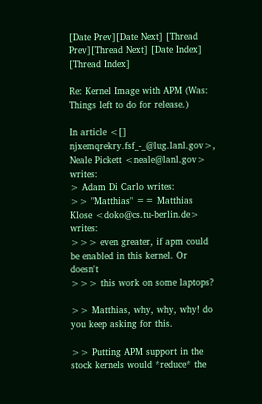[Date Prev][Date Next] [Thread Prev][Thread Next] [Date Index] [Thread Index]

Re: Kernel Image with APM (Was: Things left to do for release.)

In article <[] njxemqrekry.fsf_-_@lug.lanl.gov>, Neale Pickett <neale@lanl.gov> writes:
> Adam Di Carlo writes:
>> "Matthias" == Matthias Klose <doko@cs.tu-berlin.de> writes:
>>> even greater, if apm could be enabled in this kernel. Or doesn't
>>> this work on some laptops?

>> Matthias, why, why, why! do you keep asking for this.

>> Putting APM support in the stock kernels would *reduce* the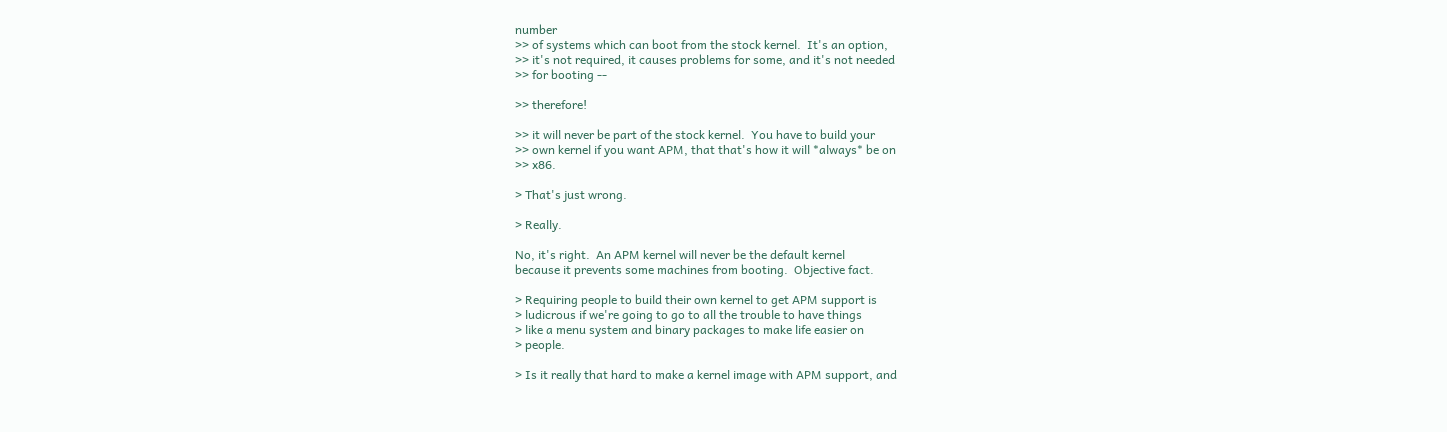number
>> of systems which can boot from the stock kernel.  It's an option,
>> it's not required, it causes problems for some, and it's not needed
>> for booting --

>> therefore!

>> it will never be part of the stock kernel.  You have to build your
>> own kernel if you want APM, that that's how it will *always* be on
>> x86.

> That's just wrong.

> Really.

No, it's right.  An APM kernel will never be the default kernel
because it prevents some machines from booting.  Objective fact.

> Requiring people to build their own kernel to get APM support is
> ludicrous if we're going to go to all the trouble to have things
> like a menu system and binary packages to make life easier on
> people.

> Is it really that hard to make a kernel image with APM support, and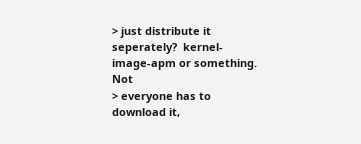> just distribute it seperately?  kernel-image-apm or something.  Not
> everyone has to download it,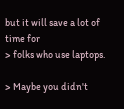but it will save a lot of time for
> folks who use laptops.

> Maybe you didn't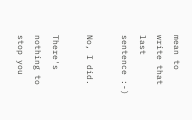mean to write that last sentence :-)

No, I did.

There's nothing to stop you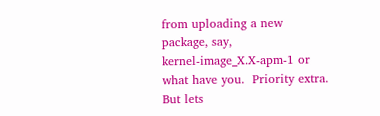from uploading a new package, say,
kernel-image_X.X-apm-1 or what have you.  Priority extra.  But lets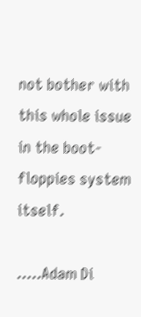not bother with this whole issue in the boot-floppies system itself.

.....Adam Di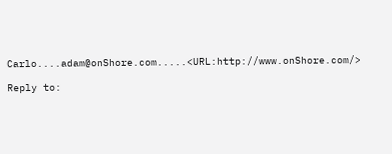Carlo....adam@onShore.com.....<URL:http://www.onShore.com/>

Reply to: